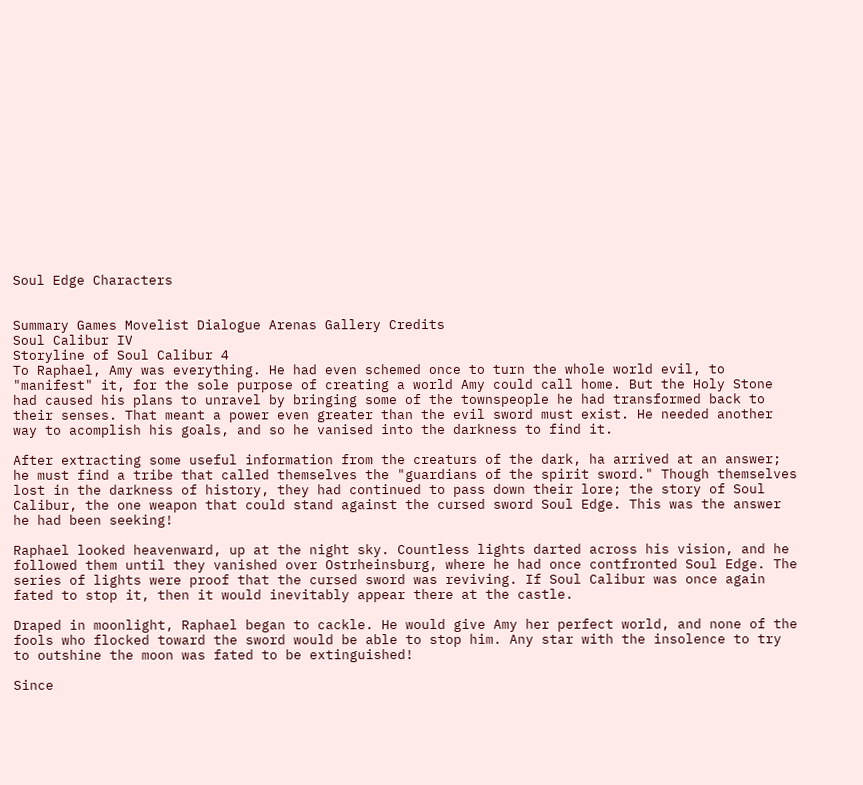Soul Edge Characters


Summary Games Movelist Dialogue Arenas Gallery Credits
Soul Calibur IV
Storyline of Soul Calibur 4
To Raphael, Amy was everything. He had even schemed once to turn the whole world evil, to "manifest" it, for the sole purpose of creating a world Amy could call home. But the Holy Stone had caused his plans to unravel by bringing some of the townspeople he had transformed back to their senses. That meant a power even greater than the evil sword must exist. He needed another way to acomplish his goals, and so he vanised into the darkness to find it.

After extracting some useful information from the creaturs of the dark, ha arrived at an answer; he must find a tribe that called themselves the "guardians of the spirit sword." Though themselves lost in the darkness of history, they had continued to pass down their lore; the story of Soul Calibur, the one weapon that could stand against the cursed sword Soul Edge. This was the answer he had been seeking!

Raphael looked heavenward, up at the night sky. Countless lights darted across his vision, and he followed them until they vanished over Ostrheinsburg, where he had once contfronted Soul Edge. The series of lights were proof that the cursed sword was reviving. If Soul Calibur was once again fated to stop it, then it would inevitably appear there at the castle.

Draped in moonlight, Raphael began to cackle. He would give Amy her perfect world, and none of the fools who flocked toward the sword would be able to stop him. Any star with the insolence to try to outshine the moon was fated to be extinguished!

Since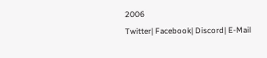2006
Twitter| Facebook| Discord| E-Mail